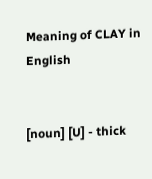Meaning of CLAY in English


[noun] [U] - thick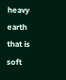heavy earth that is soft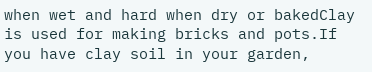when wet and hard when dry or bakedClay is used for making bricks and pots.If you have clay soil in your garden,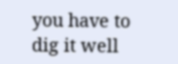you have to dig it well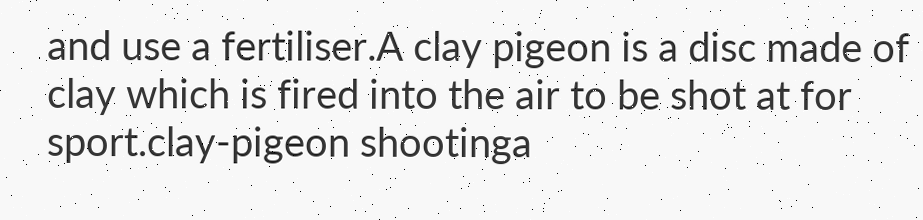and use a fertiliser.A clay pigeon is a disc made of clay which is fired into the air to be shot at for sport.clay-pigeon shootinga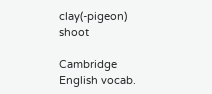clay(-pigeon) shoot

Cambridge English vocab.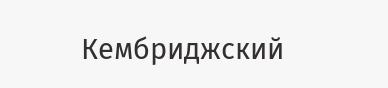Кембриджский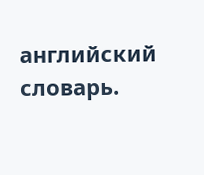английский словарь.